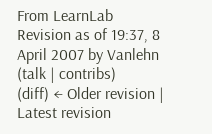From LearnLab
Revision as of 19:37, 8 April 2007 by Vanlehn (talk | contribs)
(diff) ← Older revision | Latest revision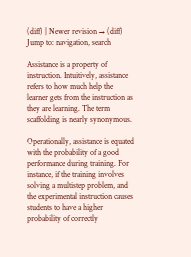(diff) | Newer revision → (diff)
Jump to: navigation, search

Assistance is a property of instruction. Intuitively, assistance refers to how much help the learner gets from the instruction as they are learning. The term scaffolding is nearly synonymous.

Operationally, assistance is equated with the probability of a good performance during training. For instance, if the training involves solving a multistep problem, and the experimental instruction causes students to have a higher probability of correctly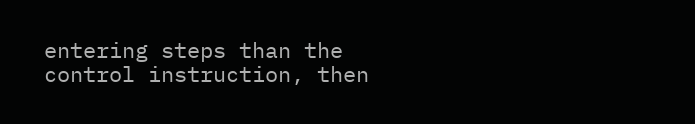entering steps than the control instruction, then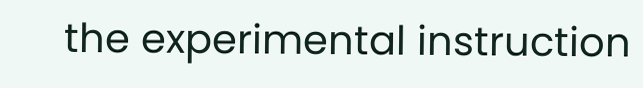the experimental instruction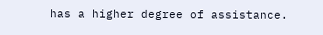has a higher degree of assistance.